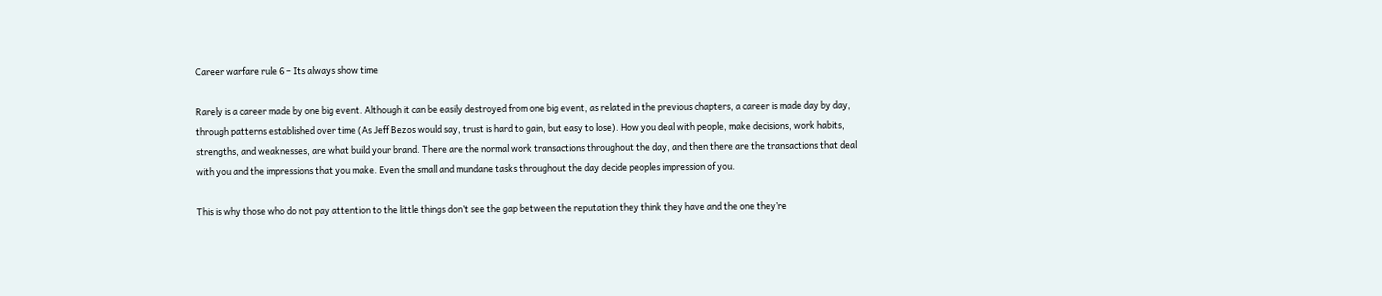Career warfare rule 6 – Its always show time

Rarely is a career made by one big event. Although it can be easily destroyed from one big event, as related in the previous chapters, a career is made day by day, through patterns established over time (As Jeff Bezos would say, trust is hard to gain, but easy to lose). How you deal with people, make decisions, work habits, strengths, and weaknesses, are what build your brand. There are the normal work transactions throughout the day, and then there are the transactions that deal with you and the impressions that you make. Even the small and mundane tasks throughout the day decide peoples impression of you.

This is why those who do not pay attention to the little things don’t see the gap between the reputation they think they have and the one they’re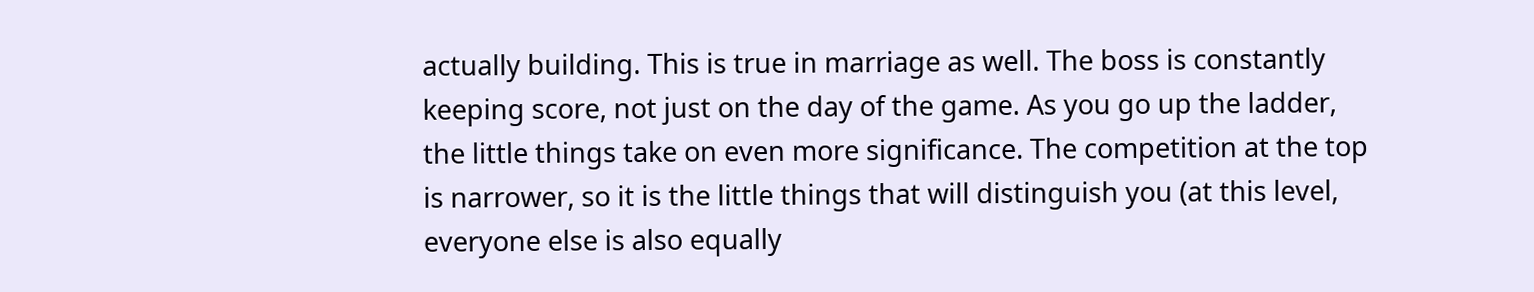actually building. This is true in marriage as well. The boss is constantly keeping score, not just on the day of the game. As you go up the ladder, the little things take on even more significance. The competition at the top is narrower, so it is the little things that will distinguish you (at this level, everyone else is also equally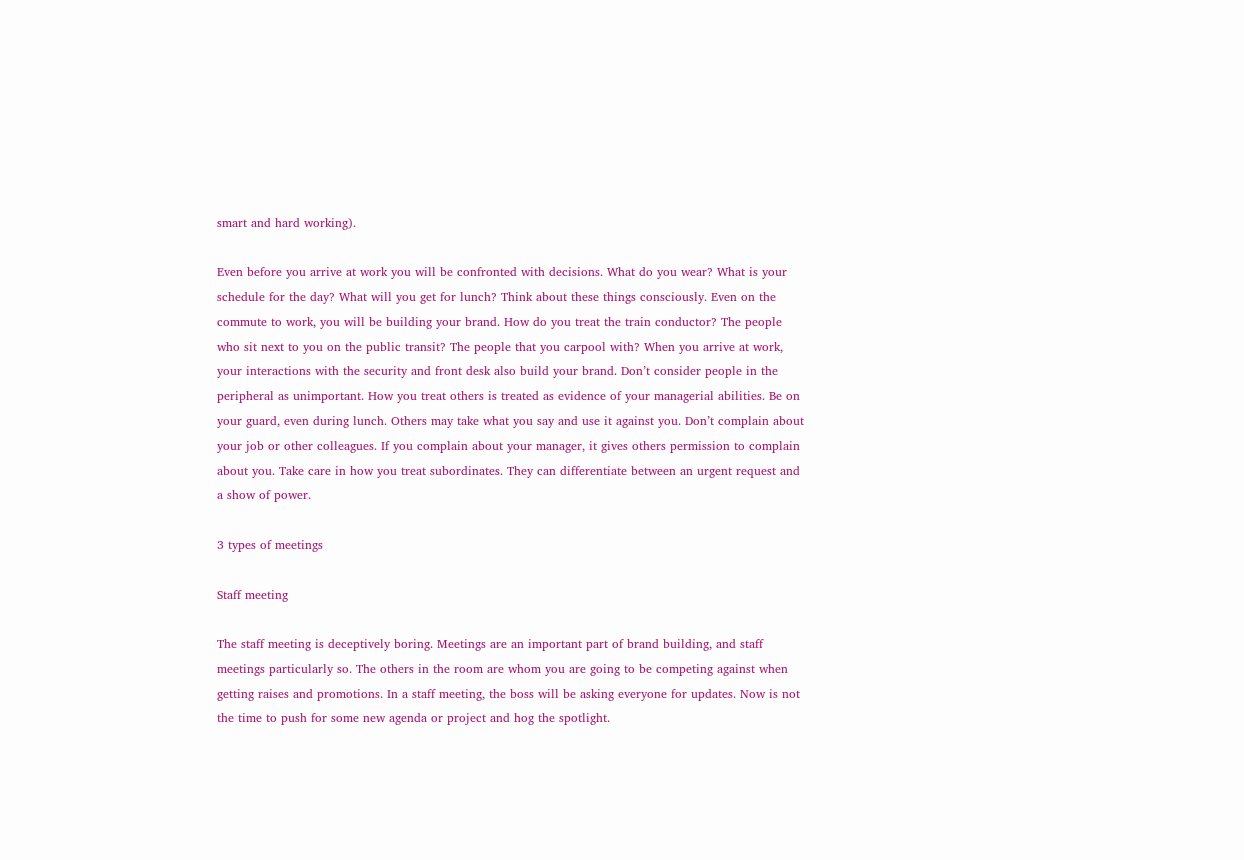smart and hard working).

Even before you arrive at work you will be confronted with decisions. What do you wear? What is your schedule for the day? What will you get for lunch? Think about these things consciously. Even on the commute to work, you will be building your brand. How do you treat the train conductor? The people who sit next to you on the public transit? The people that you carpool with? When you arrive at work, your interactions with the security and front desk also build your brand. Don’t consider people in the peripheral as unimportant. How you treat others is treated as evidence of your managerial abilities. Be on your guard, even during lunch. Others may take what you say and use it against you. Don’t complain about your job or other colleagues. If you complain about your manager, it gives others permission to complain about you. Take care in how you treat subordinates. They can differentiate between an urgent request and a show of power.

3 types of meetings

Staff meeting

The staff meeting is deceptively boring. Meetings are an important part of brand building, and staff meetings particularly so. The others in the room are whom you are going to be competing against when getting raises and promotions. In a staff meeting, the boss will be asking everyone for updates. Now is not the time to push for some new agenda or project and hog the spotlight.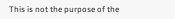This is not the purpose of the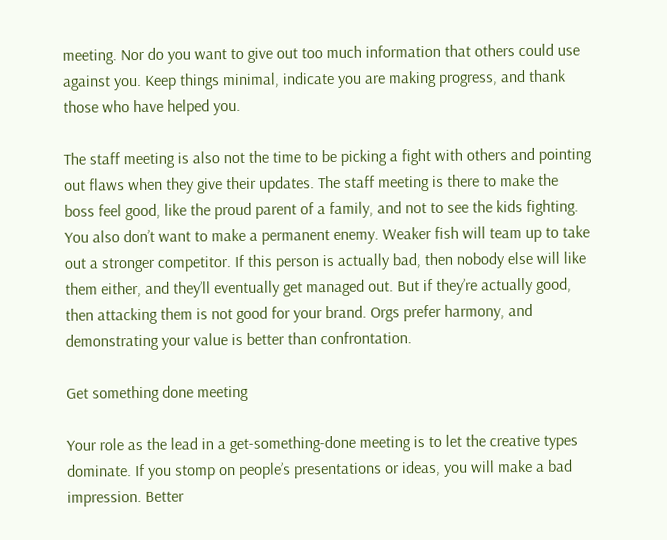meeting. Nor do you want to give out too much information that others could use against you. Keep things minimal, indicate you are making progress, and thank those who have helped you.

The staff meeting is also not the time to be picking a fight with others and pointing out flaws when they give their updates. The staff meeting is there to make the boss feel good, like the proud parent of a family, and not to see the kids fighting. You also don’t want to make a permanent enemy. Weaker fish will team up to take out a stronger competitor. If this person is actually bad, then nobody else will like them either, and they’ll eventually get managed out. But if they’re actually good, then attacking them is not good for your brand. Orgs prefer harmony, and demonstrating your value is better than confrontation.

Get something done meeting

Your role as the lead in a get-something-done meeting is to let the creative types dominate. If you stomp on people’s presentations or ideas, you will make a bad impression. Better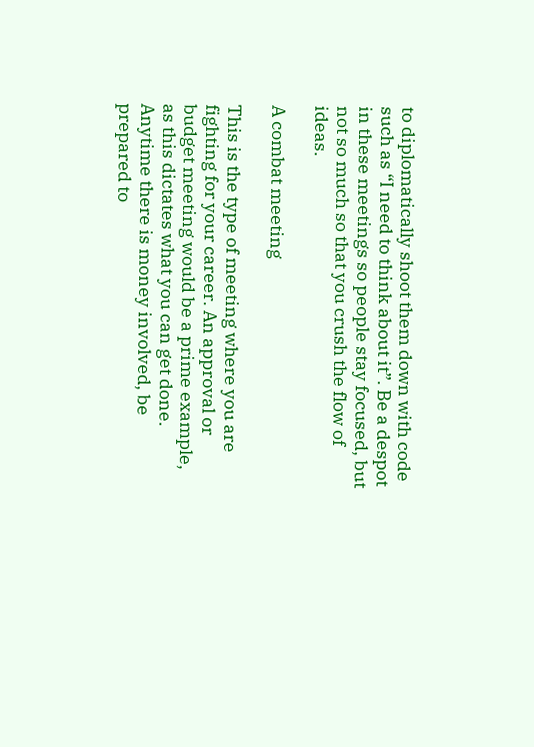to diplomatically shoot them down with code such as “I need to think about it”. Be a despot in these meetings so people stay focused, but not so much so that you crush the flow of ideas.

A combat meeting

This is the type of meeting where you are fighting for your career. An approval or budget meeting would be a prime example, as this dictates what you can get done. Anytime there is money involved, be prepared to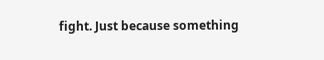fight. Just because something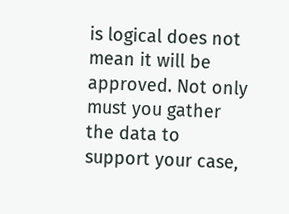is logical does not mean it will be approved. Not only must you gather the data to support your case,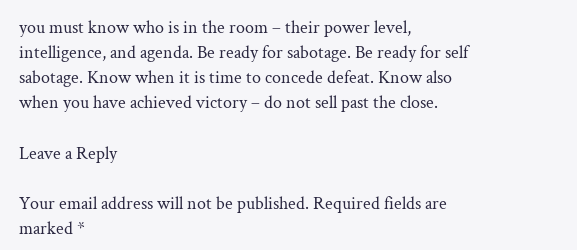you must know who is in the room – their power level, intelligence, and agenda. Be ready for sabotage. Be ready for self sabotage. Know when it is time to concede defeat. Know also when you have achieved victory – do not sell past the close.

Leave a Reply

Your email address will not be published. Required fields are marked *